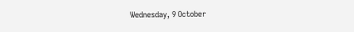Wednesday, 9 October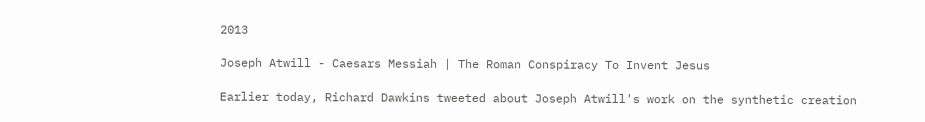2013

Joseph Atwill - Caesars Messiah | The Roman Conspiracy To Invent Jesus

Earlier today, Richard Dawkins tweeted about Joseph Atwill's work on the synthetic creation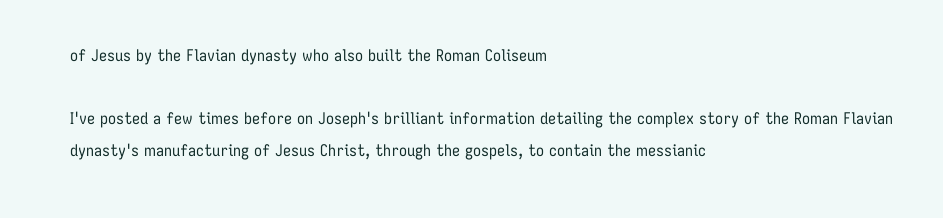of Jesus by the Flavian dynasty who also built the Roman Coliseum

I've posted a few times before on Joseph's brilliant information detailing the complex story of the Roman Flavian dynasty's manufacturing of Jesus Christ, through the gospels, to contain the messianic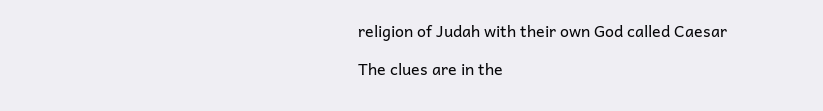religion of Judah with their own God called Caesar

The clues are in the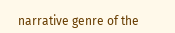narrative genre of the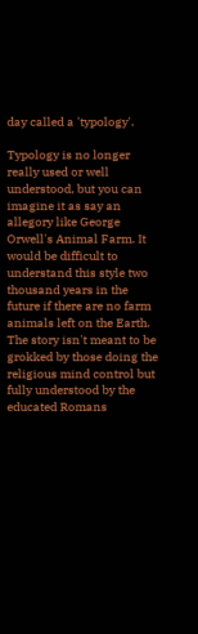day called a 'typology'.

Typology is no longer really used or well understood, but you can imagine it as say an allegory like George Orwell's Animal Farm. It would be difficult to understand this style two thousand years in the future if there are no farm animals left on the Earth. The story isn't meant to be grokked by those doing the religious mind control but fully understood by the educated Romans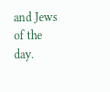and Jews of the day.